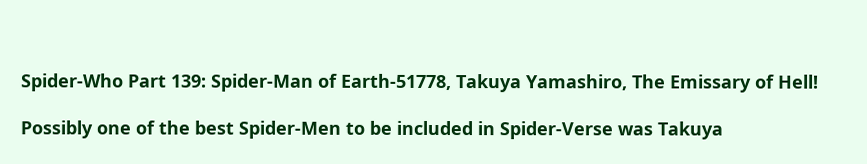Spider-Who Part 139: Spider-Man of Earth-51778, Takuya Yamashiro, The Emissary of Hell!

Possibly one of the best Spider-Men to be included in Spider-Verse was Takuya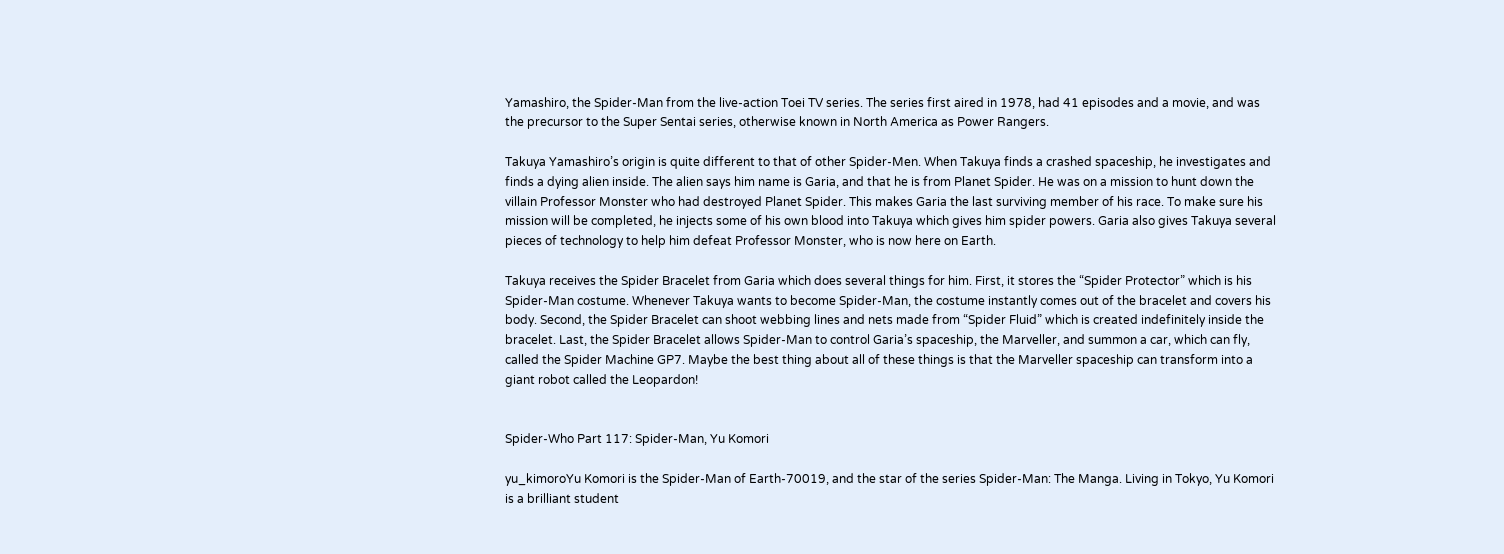Yamashiro, the Spider-Man from the live-action Toei TV series. The series first aired in 1978, had 41 episodes and a movie, and was the precursor to the Super Sentai series, otherwise known in North America as Power Rangers.

Takuya Yamashiro’s origin is quite different to that of other Spider-Men. When Takuya finds a crashed spaceship, he investigates and finds a dying alien inside. The alien says him name is Garia, and that he is from Planet Spider. He was on a mission to hunt down the villain Professor Monster who had destroyed Planet Spider. This makes Garia the last surviving member of his race. To make sure his mission will be completed, he injects some of his own blood into Takuya which gives him spider powers. Garia also gives Takuya several pieces of technology to help him defeat Professor Monster, who is now here on Earth.

Takuya receives the Spider Bracelet from Garia which does several things for him. First, it stores the “Spider Protector” which is his Spider-Man costume. Whenever Takuya wants to become Spider-Man, the costume instantly comes out of the bracelet and covers his body. Second, the Spider Bracelet can shoot webbing lines and nets made from “Spider Fluid” which is created indefinitely inside the bracelet. Last, the Spider Bracelet allows Spider-Man to control Garia’s spaceship, the Marveller, and summon a car, which can fly, called the Spider Machine GP7. Maybe the best thing about all of these things is that the Marveller spaceship can transform into a giant robot called the Leopardon!


Spider-Who Part 117: Spider-Man, Yu Komori

yu_kimoroYu Komori is the Spider-Man of Earth-70019, and the star of the series Spider-Man: The Manga. Living in Tokyo, Yu Komori is a brilliant student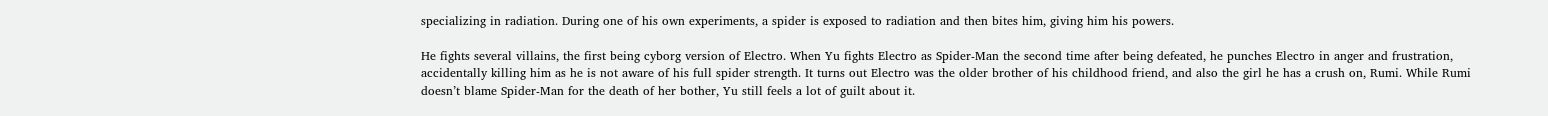specializing in radiation. During one of his own experiments, a spider is exposed to radiation and then bites him, giving him his powers.

He fights several villains, the first being cyborg version of Electro. When Yu fights Electro as Spider-Man the second time after being defeated, he punches Electro in anger and frustration, accidentally killing him as he is not aware of his full spider strength. It turns out Electro was the older brother of his childhood friend, and also the girl he has a crush on, Rumi. While Rumi doesn’t blame Spider-Man for the death of her bother, Yu still feels a lot of guilt about it.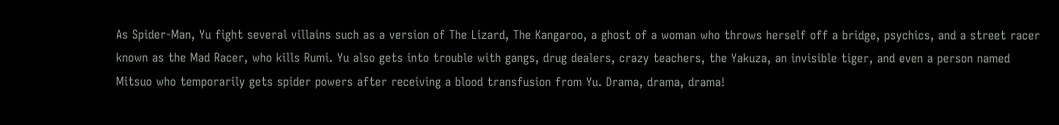As Spider-Man, Yu fight several villains such as a version of The Lizard, The Kangaroo, a ghost of a woman who throws herself off a bridge, psychics, and a street racer known as the Mad Racer, who kills Rumi. Yu also gets into trouble with gangs, drug dealers, crazy teachers, the Yakuza, an invisible tiger, and even a person named Mitsuo who temporarily gets spider powers after receiving a blood transfusion from Yu. Drama, drama, drama!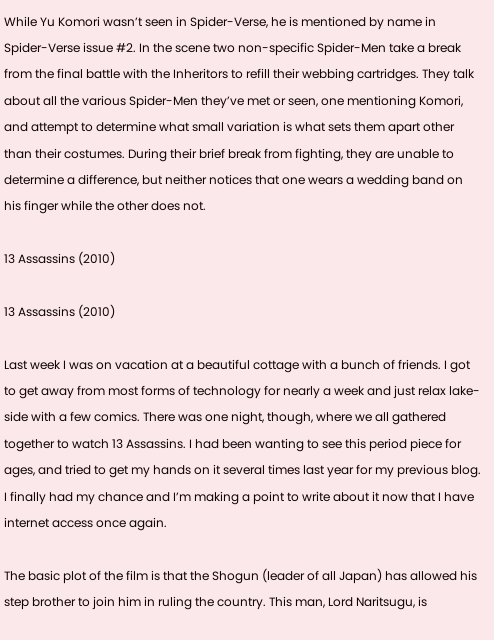While Yu Komori wasn’t seen in Spider-Verse, he is mentioned by name in Spider-Verse issue #2. In the scene two non-specific Spider-Men take a break from the final battle with the Inheritors to refill their webbing cartridges. They talk about all the various Spider-Men they’ve met or seen, one mentioning Komori, and attempt to determine what small variation is what sets them apart other than their costumes. During their brief break from fighting, they are unable to determine a difference, but neither notices that one wears a wedding band on his finger while the other does not.

13 Assassins (2010)

13 Assassins (2010)

Last week I was on vacation at a beautiful cottage with a bunch of friends. I got to get away from most forms of technology for nearly a week and just relax lake-side with a few comics. There was one night, though, where we all gathered together to watch 13 Assassins. I had been wanting to see this period piece for ages, and tried to get my hands on it several times last year for my previous blog. I finally had my chance and I’m making a point to write about it now that I have internet access once again.

The basic plot of the film is that the Shogun (leader of all Japan) has allowed his step brother to join him in ruling the country. This man, Lord Naritsugu, is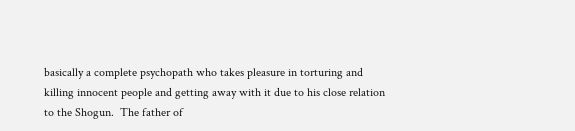basically a complete psychopath who takes pleasure in torturing and killing innocent people and getting away with it due to his close relation to the Shogun.  The father of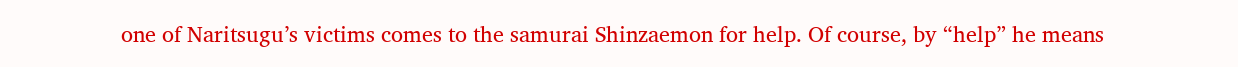one of Naritsugu’s victims comes to the samurai Shinzaemon for help. Of course, by “help” he means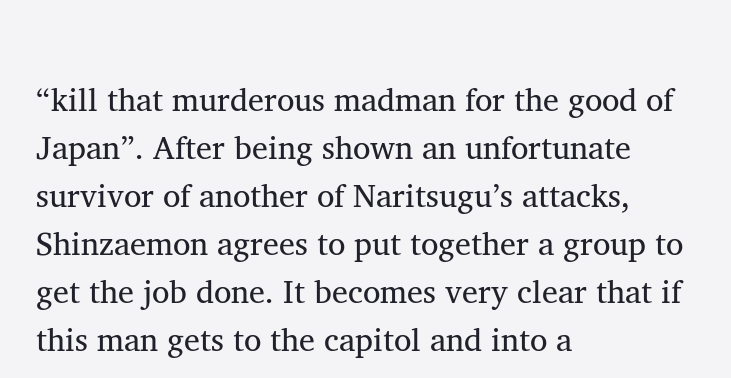“kill that murderous madman for the good of Japan”. After being shown an unfortunate survivor of another of Naritsugu’s attacks, Shinzaemon agrees to put together a group to get the job done. It becomes very clear that if this man gets to the capitol and into a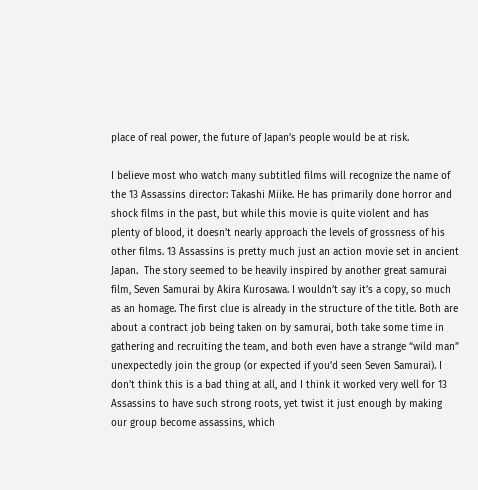place of real power, the future of Japan’s people would be at risk.

I believe most who watch many subtitled films will recognize the name of the 13 Assassins director: Takashi Miike. He has primarily done horror and shock films in the past, but while this movie is quite violent and has plenty of blood, it doesn’t nearly approach the levels of grossness of his other films. 13 Assassins is pretty much just an action movie set in ancient Japan.  The story seemed to be heavily inspired by another great samurai film, Seven Samurai by Akira Kurosawa. I wouldn’t say it’s a copy, so much as an homage. The first clue is already in the structure of the title. Both are about a contract job being taken on by samurai, both take some time in gathering and recruiting the team, and both even have a strange “wild man” unexpectedly join the group (or expected if you’d seen Seven Samurai). I don’t think this is a bad thing at all, and I think it worked very well for 13 Assassins to have such strong roots, yet twist it just enough by making our group become assassins, which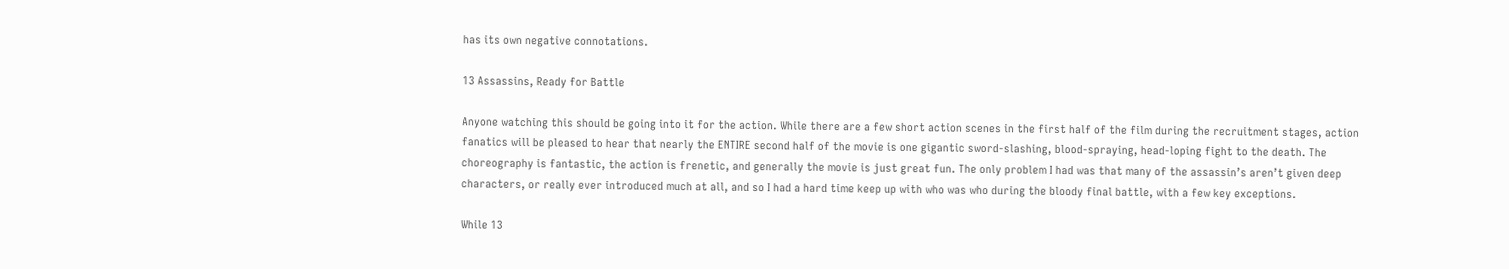has its own negative connotations.

13 Assassins, Ready for Battle

Anyone watching this should be going into it for the action. While there are a few short action scenes in the first half of the film during the recruitment stages, action fanatics will be pleased to hear that nearly the ENTIRE second half of the movie is one gigantic sword-slashing, blood-spraying, head-loping fight to the death. The choreography is fantastic, the action is frenetic, and generally the movie is just great fun. The only problem I had was that many of the assassin’s aren’t given deep characters, or really ever introduced much at all, and so I had a hard time keep up with who was who during the bloody final battle, with a few key exceptions.

While 13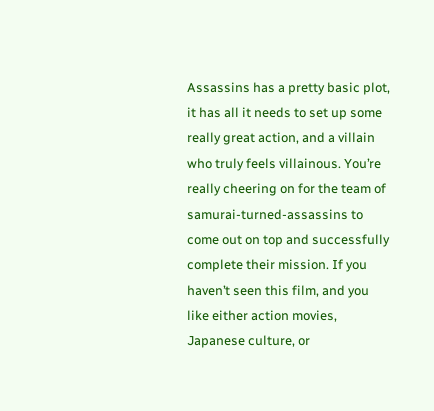Assassins has a pretty basic plot, it has all it needs to set up some really great action, and a villain who truly feels villainous. You’re really cheering on for the team of samurai-turned-assassins to come out on top and successfully complete their mission. If you haven’t seen this film, and you like either action movies, Japanese culture, or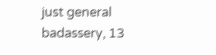just general badassery, 13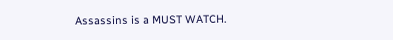Assassins is a MUST WATCH.